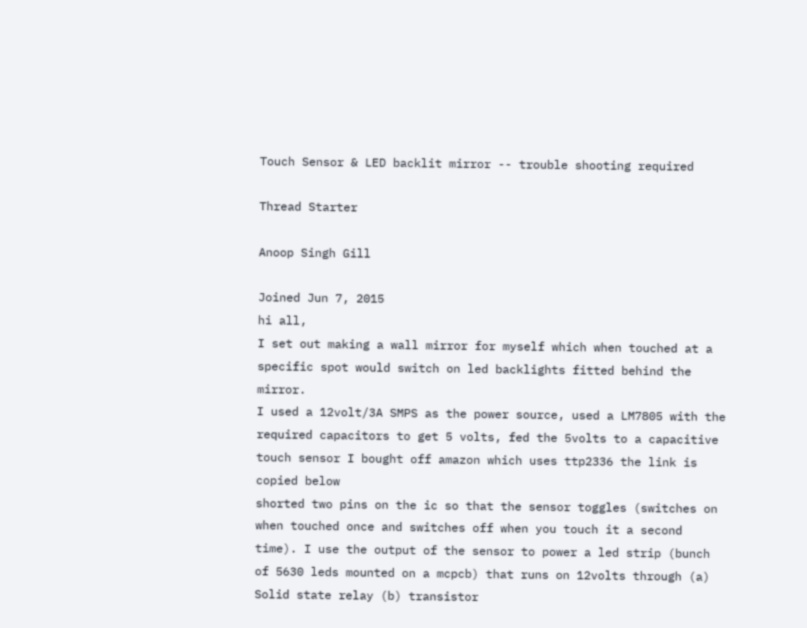Touch Sensor & LED backlit mirror -- trouble shooting required

Thread Starter

Anoop Singh Gill

Joined Jun 7, 2015
hi all,
I set out making a wall mirror for myself which when touched at a specific spot would switch on led backlights fitted behind the mirror.
I used a 12volt/3A SMPS as the power source, used a LM7805 with the required capacitors to get 5 volts, fed the 5volts to a capacitive touch sensor I bought off amazon which uses ttp2336 the link is copied below
shorted two pins on the ic so that the sensor toggles (switches on when touched once and switches off when you touch it a second time). I use the output of the sensor to power a led strip (bunch of 5630 leds mounted on a mcpcb) that runs on 12volts through (a) Solid state relay (b) transistor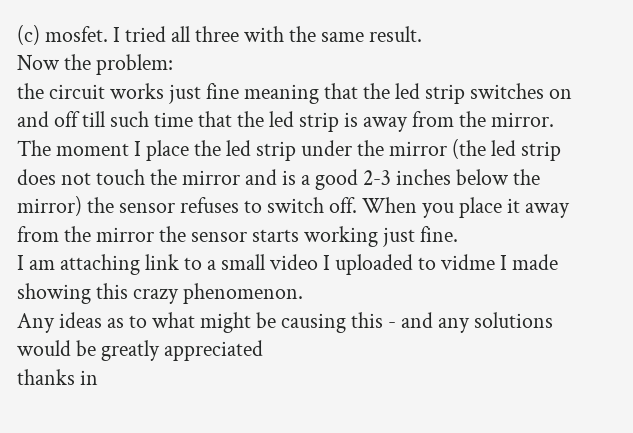(c) mosfet. I tried all three with the same result.
Now the problem:
the circuit works just fine meaning that the led strip switches on and off till such time that the led strip is away from the mirror. The moment I place the led strip under the mirror (the led strip does not touch the mirror and is a good 2-3 inches below the mirror) the sensor refuses to switch off. When you place it away from the mirror the sensor starts working just fine.
I am attaching link to a small video I uploaded to vidme I made showing this crazy phenomenon.
Any ideas as to what might be causing this - and any solutions would be greatly appreciated
thanks in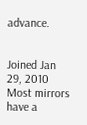advance.


Joined Jan 29, 2010
Most mirrors have a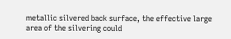metallic silvered back surface, the effective large area of the silvering could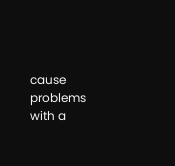cause problems with a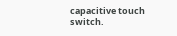capacitive touch switch.